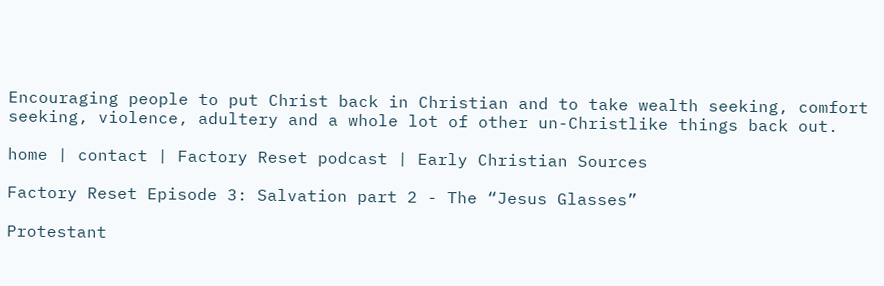Encouraging people to put Christ back in Christian and to take wealth seeking, comfort seeking, violence, adultery and a whole lot of other un-Christlike things back out.

home | contact | Factory Reset podcast | Early Christian Sources

Factory Reset Episode 3: Salvation part 2 - The “Jesus Glasses”

Protestant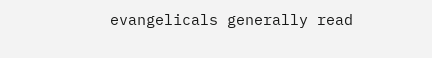evangelicals generally read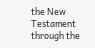the New Testament through the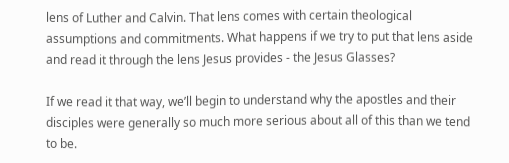lens of Luther and Calvin. That lens comes with certain theological assumptions and commitments. What happens if we try to put that lens aside and read it through the lens Jesus provides - the Jesus Glasses?

If we read it that way, we’ll begin to understand why the apostles and their disciples were generally so much more serious about all of this than we tend to be.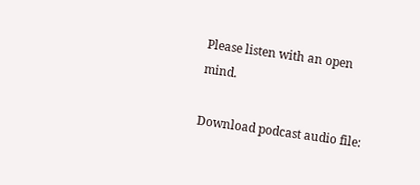Please listen with an open mind.

Download podcast audio file: